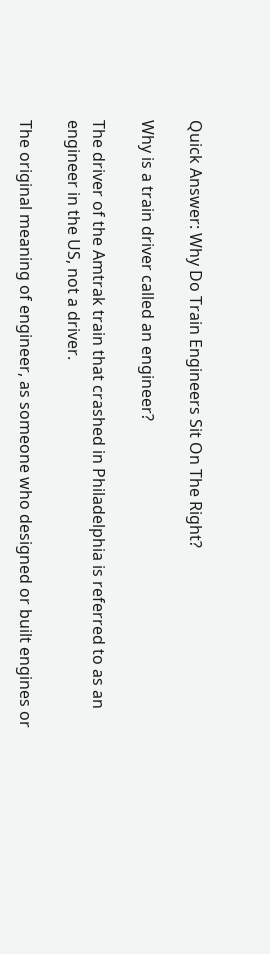Quick Answer: Why Do Train Engineers Sit On The Right?

Why is a train driver called an engineer?

The driver of the Amtrak train that crashed in Philadelphia is referred to as an engineer in the US, not a driver.

The original meaning of engineer, as someone who designed or built engines or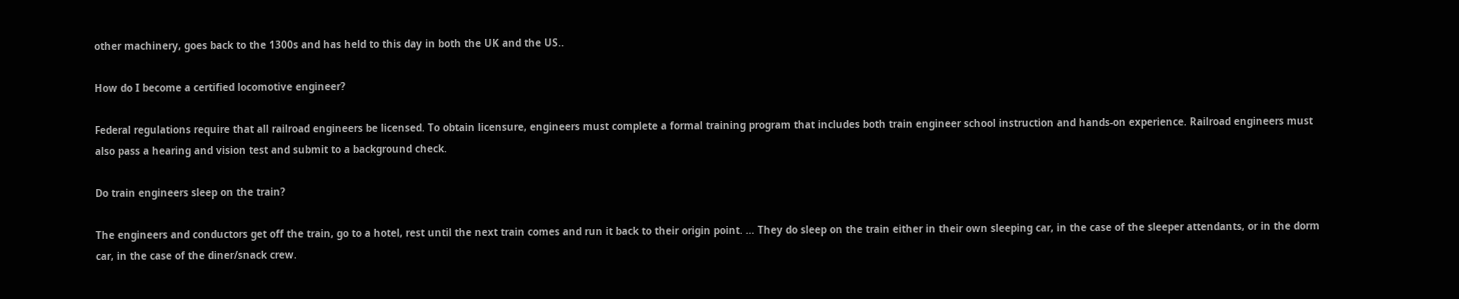other machinery, goes back to the 1300s and has held to this day in both the UK and the US..

How do I become a certified locomotive engineer?

Federal regulations require that all railroad engineers be licensed. To obtain licensure, engineers must complete a formal training program that includes both train engineer school instruction and hands-on experience. Railroad engineers must also pass a hearing and vision test and submit to a background check.

Do train engineers sleep on the train?

The engineers and conductors get off the train, go to a hotel, rest until the next train comes and run it back to their origin point. … They do sleep on the train either in their own sleeping car, in the case of the sleeper attendants, or in the dorm car, in the case of the diner/snack crew.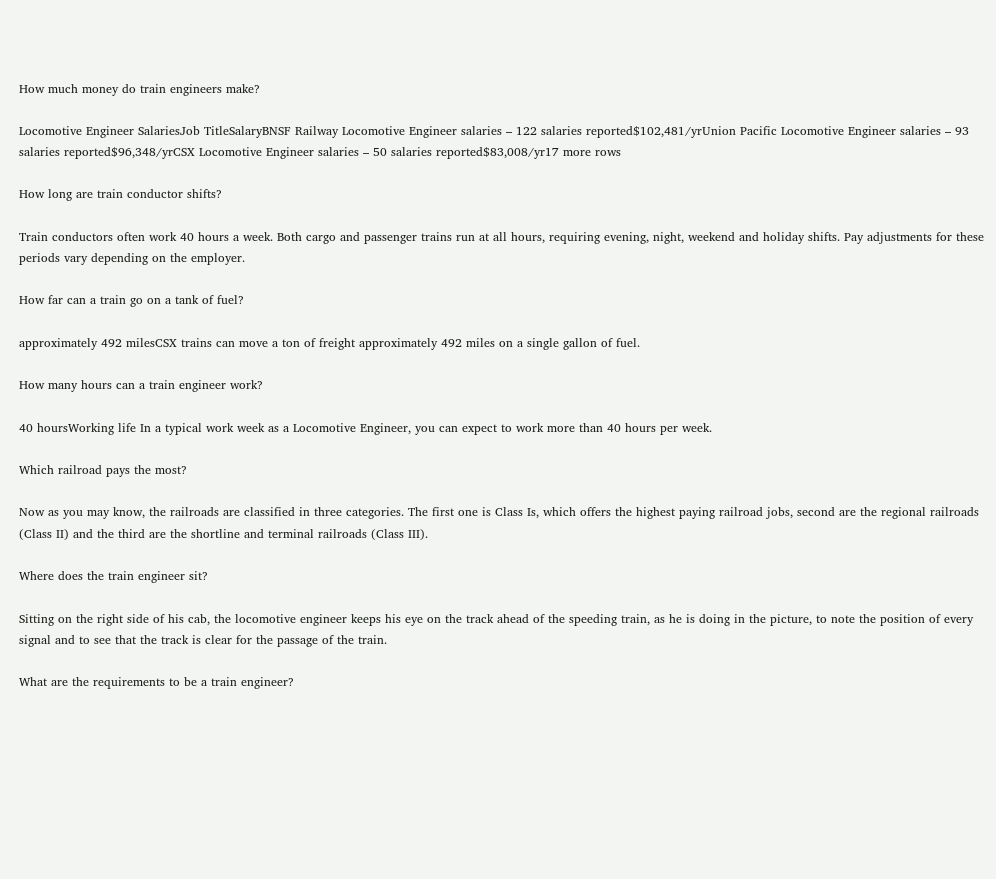How much money do train engineers make?

Locomotive Engineer SalariesJob TitleSalaryBNSF Railway Locomotive Engineer salaries – 122 salaries reported$102,481/yrUnion Pacific Locomotive Engineer salaries – 93 salaries reported$96,348/yrCSX Locomotive Engineer salaries – 50 salaries reported$83,008/yr17 more rows

How long are train conductor shifts?

Train conductors often work 40 hours a week. Both cargo and passenger trains run at all hours, requiring evening, night, weekend and holiday shifts. Pay adjustments for these periods vary depending on the employer.

How far can a train go on a tank of fuel?

approximately 492 milesCSX trains can move a ton of freight approximately 492 miles on a single gallon of fuel.

How many hours can a train engineer work?

40 hoursWorking life In a typical work week as a Locomotive Engineer, you can expect to work more than 40 hours per week.

Which railroad pays the most?

Now as you may know, the railroads are classified in three categories. The first one is Class Is, which offers the highest paying railroad jobs, second are the regional railroads (Class II) and the third are the shortline and terminal railroads (Class III).

Where does the train engineer sit?

Sitting on the right side of his cab, the locomotive engineer keeps his eye on the track ahead of the speeding train, as he is doing in the picture, to note the position of every signal and to see that the track is clear for the passage of the train.

What are the requirements to be a train engineer?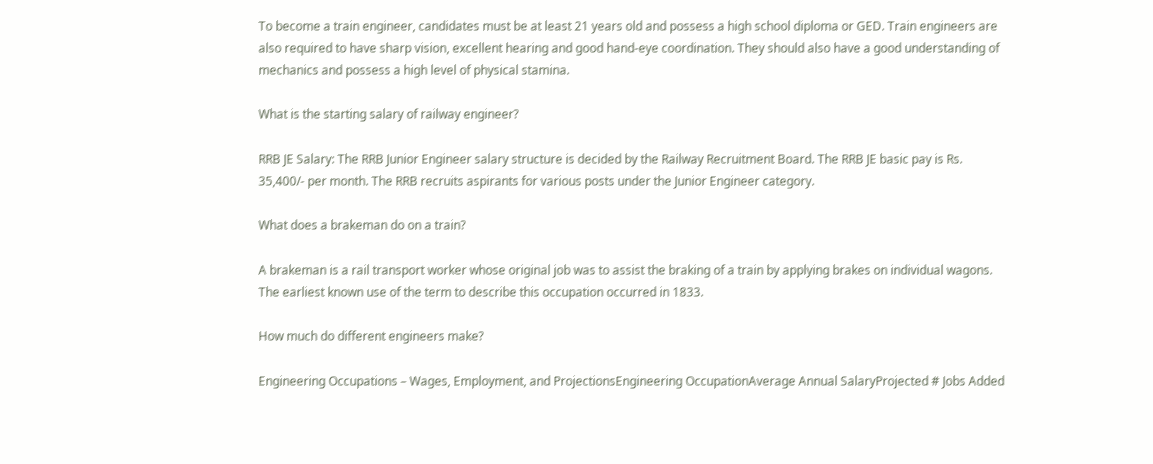To become a train engineer, candidates must be at least 21 years old and possess a high school diploma or GED. Train engineers are also required to have sharp vision, excellent hearing and good hand-eye coordination. They should also have a good understanding of mechanics and possess a high level of physical stamina.

What is the starting salary of railway engineer?

RRB JE Salary: The RRB Junior Engineer salary structure is decided by the Railway Recruitment Board. The RRB JE basic pay is Rs. 35,400/- per month. The RRB recruits aspirants for various posts under the Junior Engineer category.

What does a brakeman do on a train?

A brakeman is a rail transport worker whose original job was to assist the braking of a train by applying brakes on individual wagons. The earliest known use of the term to describe this occupation occurred in 1833.

How much do different engineers make?

Engineering Occupations – Wages, Employment, and ProjectionsEngineering OccupationAverage Annual SalaryProjected # Jobs Added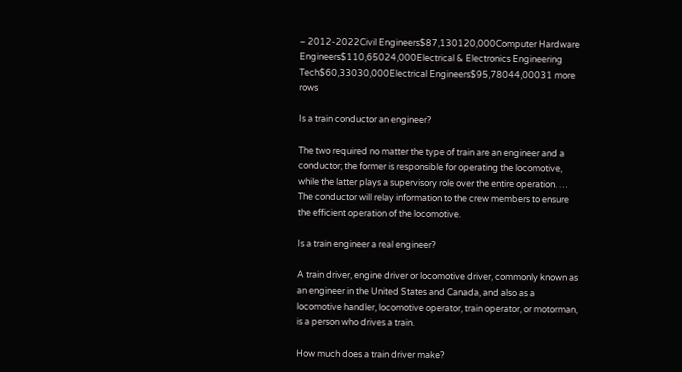– 2012-2022Civil Engineers$87,130120,000Computer Hardware Engineers$110,65024,000Electrical & Electronics Engineering Tech$60,33030,000Electrical Engineers$95,78044,00031 more rows

Is a train conductor an engineer?

The two required no matter the type of train are an engineer and a conductor; the former is responsible for operating the locomotive, while the latter plays a supervisory role over the entire operation. … The conductor will relay information to the crew members to ensure the efficient operation of the locomotive.

Is a train engineer a real engineer?

A train driver, engine driver or locomotive driver, commonly known as an engineer in the United States and Canada, and also as a locomotive handler, locomotive operator, train operator, or motorman, is a person who drives a train.

How much does a train driver make?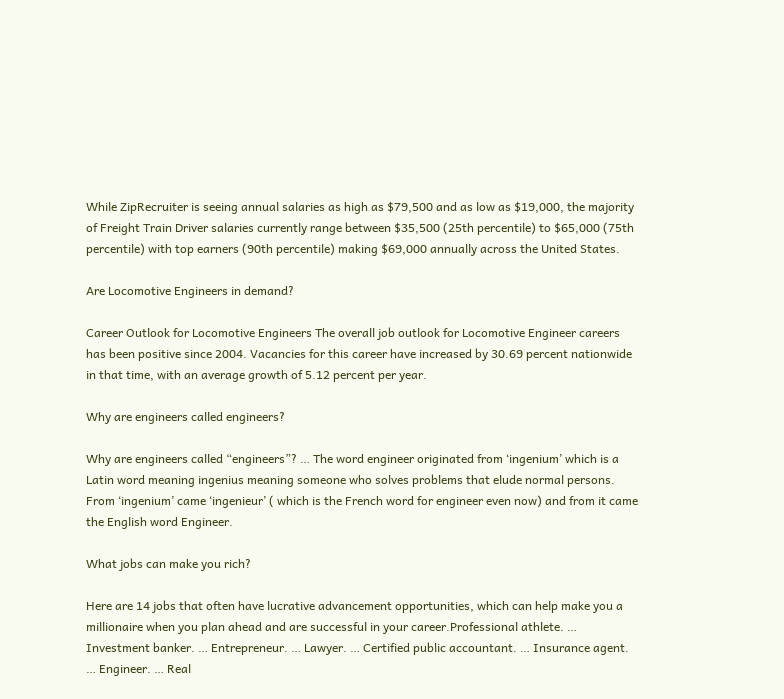While ZipRecruiter is seeing annual salaries as high as $79,500 and as low as $19,000, the majority of Freight Train Driver salaries currently range between $35,500 (25th percentile) to $65,000 (75th percentile) with top earners (90th percentile) making $69,000 annually across the United States.

Are Locomotive Engineers in demand?

Career Outlook for Locomotive Engineers The overall job outlook for Locomotive Engineer careers has been positive since 2004. Vacancies for this career have increased by 30.69 percent nationwide in that time, with an average growth of 5.12 percent per year.

Why are engineers called engineers?

Why are engineers called “engineers”? … The word engineer originated from ‘ingenium’ which is a Latin word meaning ingenius meaning someone who solves problems that elude normal persons. From ‘ingenium’ came ‘ingenieur’ ( which is the French word for engineer even now) and from it came the English word Engineer.

What jobs can make you rich?

Here are 14 jobs that often have lucrative advancement opportunities, which can help make you a millionaire when you plan ahead and are successful in your career.Professional athlete. … Investment banker. … Entrepreneur. … Lawyer. … Certified public accountant. … Insurance agent. … Engineer. … Real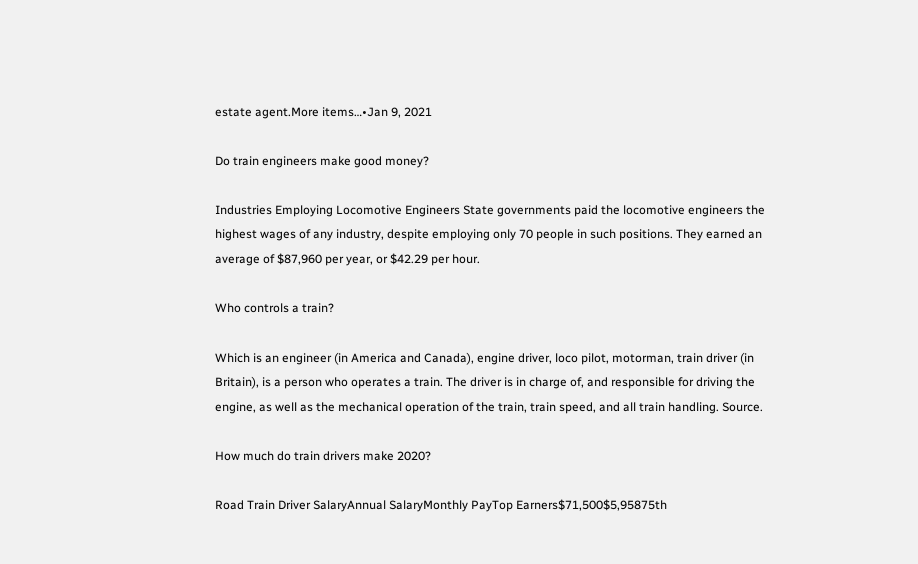estate agent.More items…•Jan 9, 2021

Do train engineers make good money?

Industries Employing Locomotive Engineers State governments paid the locomotive engineers the highest wages of any industry, despite employing only 70 people in such positions. They earned an average of $87,960 per year, or $42.29 per hour.

Who controls a train?

Which is an engineer (in America and Canada), engine driver, loco pilot, motorman, train driver (in Britain), is a person who operates a train. The driver is in charge of, and responsible for driving the engine, as well as the mechanical operation of the train, train speed, and all train handling. Source.

How much do train drivers make 2020?

Road Train Driver SalaryAnnual SalaryMonthly PayTop Earners$71,500$5,95875th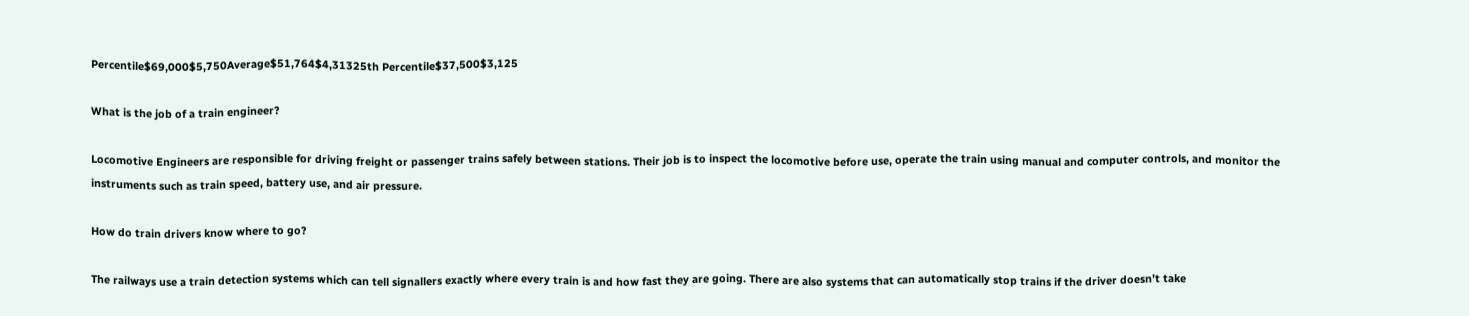Percentile$69,000$5,750Average$51,764$4,31325th Percentile$37,500$3,125

What is the job of a train engineer?

Locomotive Engineers are responsible for driving freight or passenger trains safely between stations. Their job is to inspect the locomotive before use, operate the train using manual and computer controls, and monitor the instruments such as train speed, battery use, and air pressure.

How do train drivers know where to go?

The railways use a train detection systems which can tell signallers exactly where every train is and how fast they are going. There are also systems that can automatically stop trains if the driver doesn’t take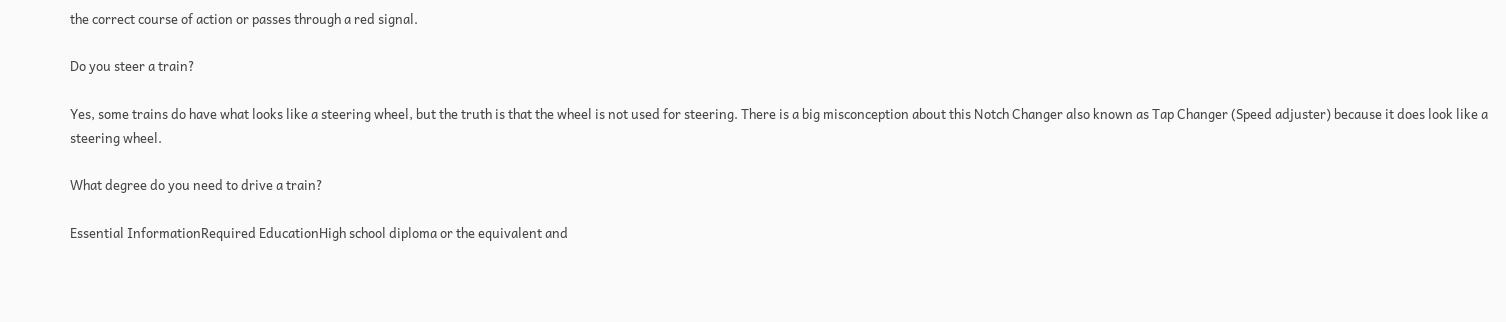the correct course of action or passes through a red signal.

Do you steer a train?

Yes, some trains do have what looks like a steering wheel, but the truth is that the wheel is not used for steering. There is a big misconception about this Notch Changer also known as Tap Changer (Speed adjuster) because it does look like a steering wheel.

What degree do you need to drive a train?

Essential InformationRequired EducationHigh school diploma or the equivalent and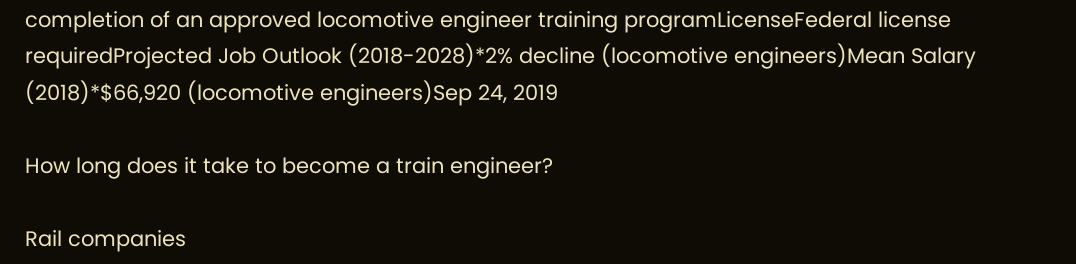completion of an approved locomotive engineer training programLicenseFederal license requiredProjected Job Outlook (2018-2028)*2% decline (locomotive engineers)Mean Salary (2018)*$66,920 (locomotive engineers)Sep 24, 2019

How long does it take to become a train engineer?

Rail companies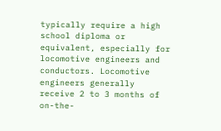typically require a high school diploma or equivalent, especially for locomotive engineers and conductors. Locomotive engineers generally receive 2 to 3 months of on-the-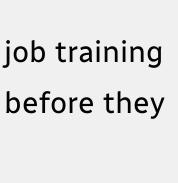job training before they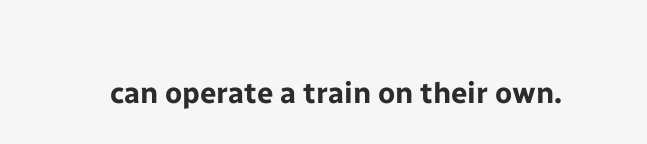can operate a train on their own.